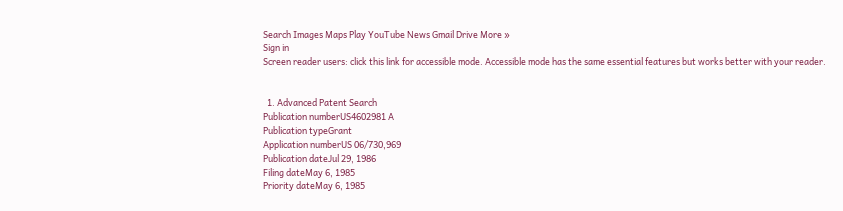Search Images Maps Play YouTube News Gmail Drive More »
Sign in
Screen reader users: click this link for accessible mode. Accessible mode has the same essential features but works better with your reader.


  1. Advanced Patent Search
Publication numberUS4602981 A
Publication typeGrant
Application numberUS 06/730,969
Publication dateJul 29, 1986
Filing dateMay 6, 1985
Priority dateMay 6, 1985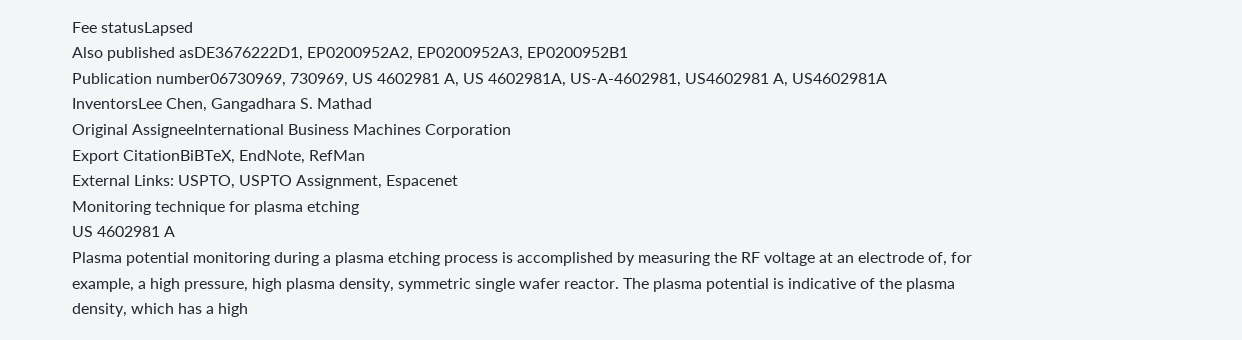Fee statusLapsed
Also published asDE3676222D1, EP0200952A2, EP0200952A3, EP0200952B1
Publication number06730969, 730969, US 4602981 A, US 4602981A, US-A-4602981, US4602981 A, US4602981A
InventorsLee Chen, Gangadhara S. Mathad
Original AssigneeInternational Business Machines Corporation
Export CitationBiBTeX, EndNote, RefMan
External Links: USPTO, USPTO Assignment, Espacenet
Monitoring technique for plasma etching
US 4602981 A
Plasma potential monitoring during a plasma etching process is accomplished by measuring the RF voltage at an electrode of, for example, a high pressure, high plasma density, symmetric single wafer reactor. The plasma potential is indicative of the plasma density, which has a high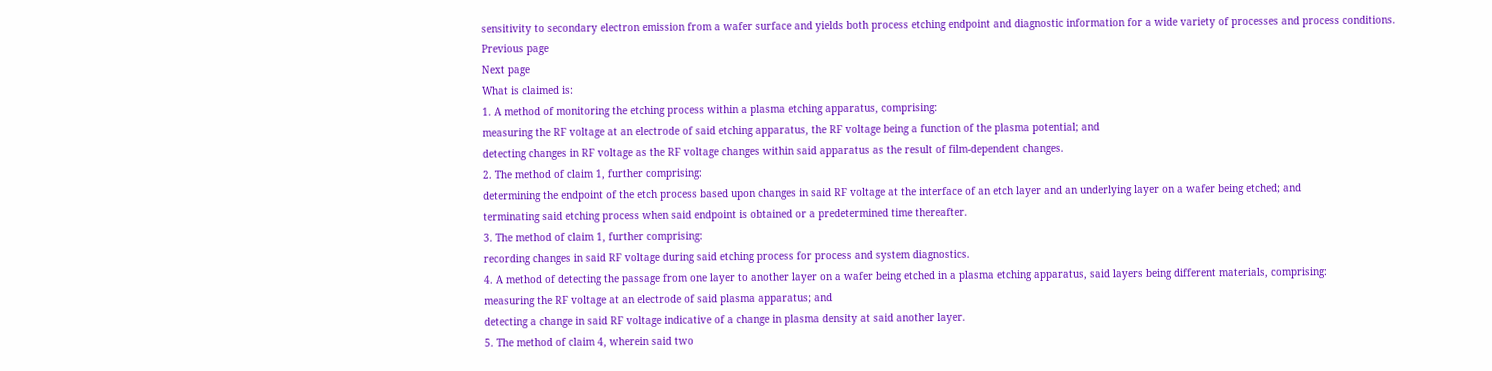sensitivity to secondary electron emission from a wafer surface and yields both process etching endpoint and diagnostic information for a wide variety of processes and process conditions.
Previous page
Next page
What is claimed is:
1. A method of monitoring the etching process within a plasma etching apparatus, comprising:
measuring the RF voltage at an electrode of said etching apparatus, the RF voltage being a function of the plasma potential; and
detecting changes in RF voltage as the RF voltage changes within said apparatus as the result of film-dependent changes.
2. The method of claim 1, further comprising:
determining the endpoint of the etch process based upon changes in said RF voltage at the interface of an etch layer and an underlying layer on a wafer being etched; and
terminating said etching process when said endpoint is obtained or a predetermined time thereafter.
3. The method of claim 1, further comprising:
recording changes in said RF voltage during said etching process for process and system diagnostics.
4. A method of detecting the passage from one layer to another layer on a wafer being etched in a plasma etching apparatus, said layers being different materials, comprising:
measuring the RF voltage at an electrode of said plasma apparatus; and
detecting a change in said RF voltage indicative of a change in plasma density at said another layer.
5. The method of claim 4, wherein said two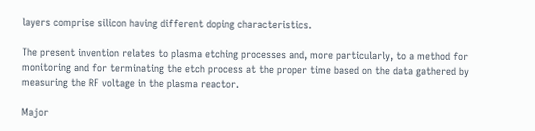layers comprise silicon having different doping characteristics.

The present invention relates to plasma etching processes and, more particularly, to a method for monitoring and for terminating the etch process at the proper time based on the data gathered by measuring the RF voltage in the plasma reactor.

Major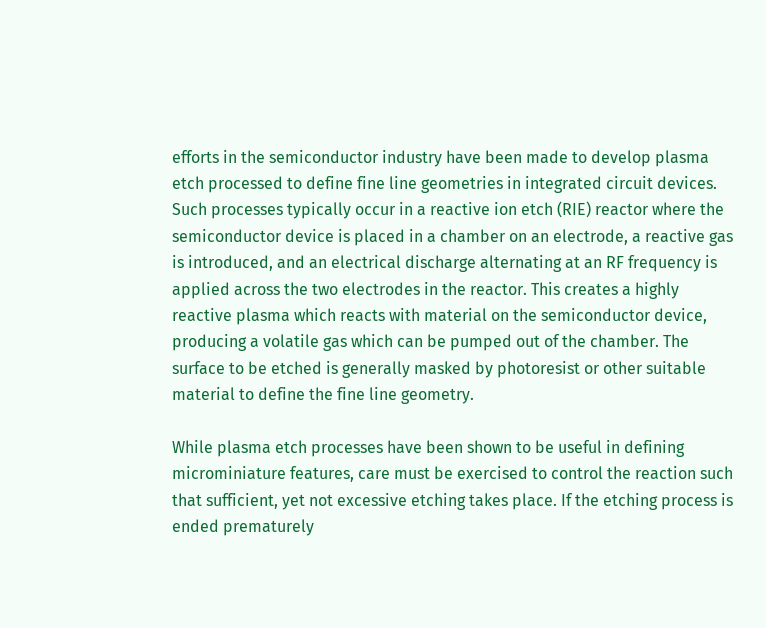efforts in the semiconductor industry have been made to develop plasma etch processed to define fine line geometries in integrated circuit devices. Such processes typically occur in a reactive ion etch (RIE) reactor where the semiconductor device is placed in a chamber on an electrode, a reactive gas is introduced, and an electrical discharge alternating at an RF frequency is applied across the two electrodes in the reactor. This creates a highly reactive plasma which reacts with material on the semiconductor device, producing a volatile gas which can be pumped out of the chamber. The surface to be etched is generally masked by photoresist or other suitable material to define the fine line geometry.

While plasma etch processes have been shown to be useful in defining microminiature features, care must be exercised to control the reaction such that sufficient, yet not excessive etching takes place. If the etching process is ended prematurely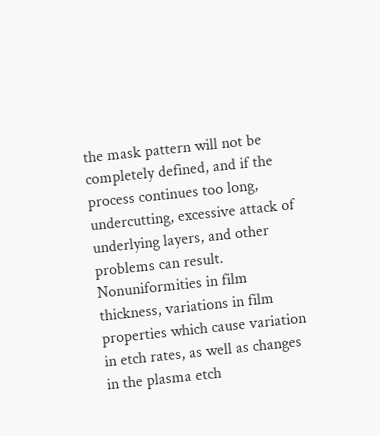the mask pattern will not be completely defined, and if the process continues too long, undercutting, excessive attack of underlying layers, and other problems can result. Nonuniformities in film thickness, variations in film properties which cause variation in etch rates, as well as changes in the plasma etch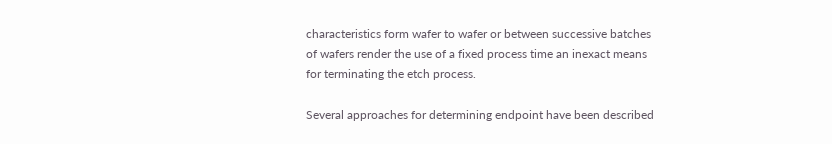characteristics form wafer to wafer or between successive batches of wafers render the use of a fixed process time an inexact means for terminating the etch process.

Several approaches for determining endpoint have been described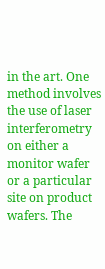in the art. One method involves the use of laser interferometry on either a monitor wafer or a particular site on product wafers. The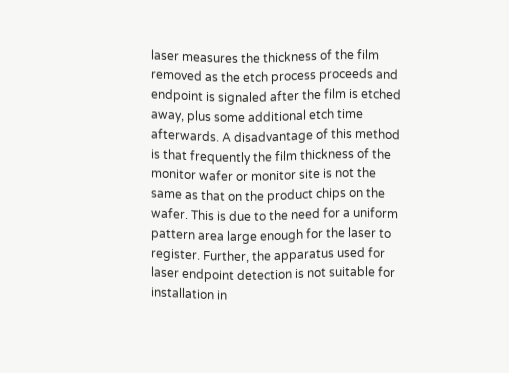laser measures the thickness of the film removed as the etch process proceeds and endpoint is signaled after the film is etched away, plus some additional etch time afterwards. A disadvantage of this method is that frequently the film thickness of the monitor wafer or monitor site is not the same as that on the product chips on the wafer. This is due to the need for a uniform pattern area large enough for the laser to register. Further, the apparatus used for laser endpoint detection is not suitable for installation in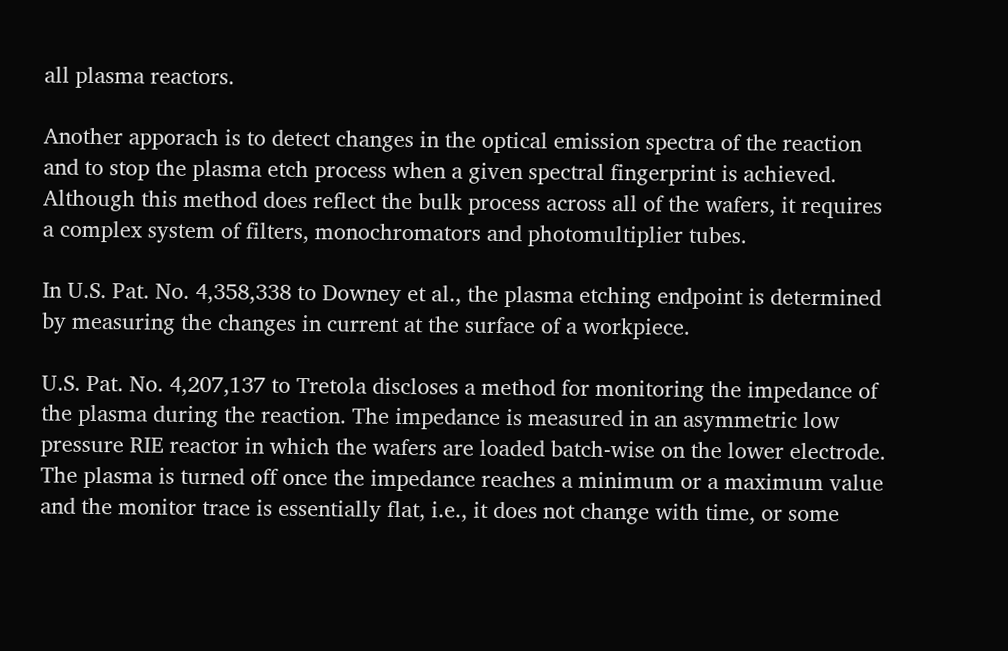all plasma reactors.

Another apporach is to detect changes in the optical emission spectra of the reaction and to stop the plasma etch process when a given spectral fingerprint is achieved. Although this method does reflect the bulk process across all of the wafers, it requires a complex system of filters, monochromators and photomultiplier tubes.

In U.S. Pat. No. 4,358,338 to Downey et al., the plasma etching endpoint is determined by measuring the changes in current at the surface of a workpiece.

U.S. Pat. No. 4,207,137 to Tretola discloses a method for monitoring the impedance of the plasma during the reaction. The impedance is measured in an asymmetric low pressure RIE reactor in which the wafers are loaded batch-wise on the lower electrode. The plasma is turned off once the impedance reaches a minimum or a maximum value and the monitor trace is essentially flat, i.e., it does not change with time, or some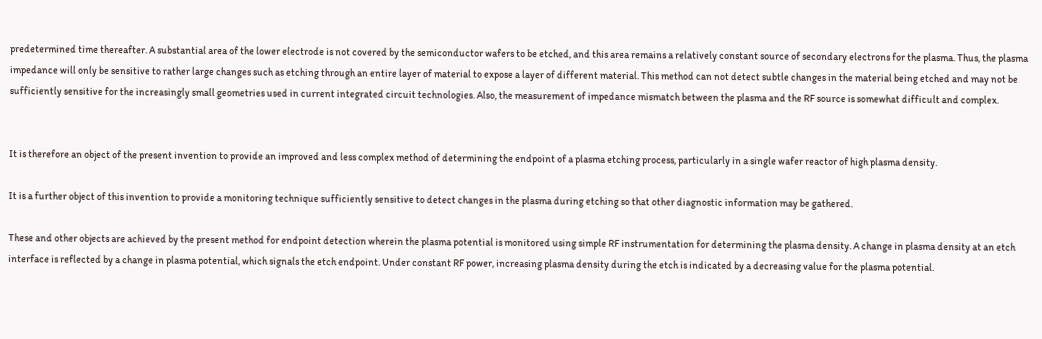predetermined time thereafter. A substantial area of the lower electrode is not covered by the semiconductor wafers to be etched, and this area remains a relatively constant source of secondary electrons for the plasma. Thus, the plasma impedance will only be sensitive to rather large changes such as etching through an entire layer of material to expose a layer of different material. This method can not detect subtle changes in the material being etched and may not be sufficiently sensitive for the increasingly small geometries used in current integrated circuit technologies. Also, the measurement of impedance mismatch between the plasma and the RF source is somewhat difficult and complex.


It is therefore an object of the present invention to provide an improved and less complex method of determining the endpoint of a plasma etching process, particularly in a single wafer reactor of high plasma density.

It is a further object of this invention to provide a monitoring technique sufficiently sensitive to detect changes in the plasma during etching so that other diagnostic information may be gathered.

These and other objects are achieved by the present method for endpoint detection wherein the plasma potential is monitored using simple RF instrumentation for determining the plasma density. A change in plasma density at an etch interface is reflected by a change in plasma potential, which signals the etch endpoint. Under constant RF power, increasing plasma density during the etch is indicated by a decreasing value for the plasma potential.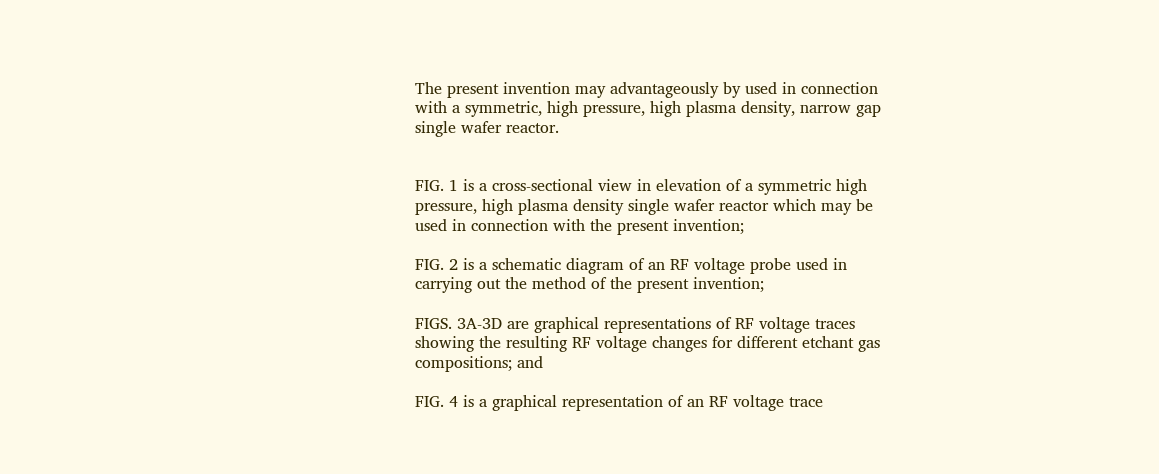The present invention may advantageously by used in connection with a symmetric, high pressure, high plasma density, narrow gap single wafer reactor.


FIG. 1 is a cross-sectional view in elevation of a symmetric high pressure, high plasma density single wafer reactor which may be used in connection with the present invention;

FIG. 2 is a schematic diagram of an RF voltage probe used in carrying out the method of the present invention;

FIGS. 3A-3D are graphical representations of RF voltage traces showing the resulting RF voltage changes for different etchant gas compositions; and

FIG. 4 is a graphical representation of an RF voltage trace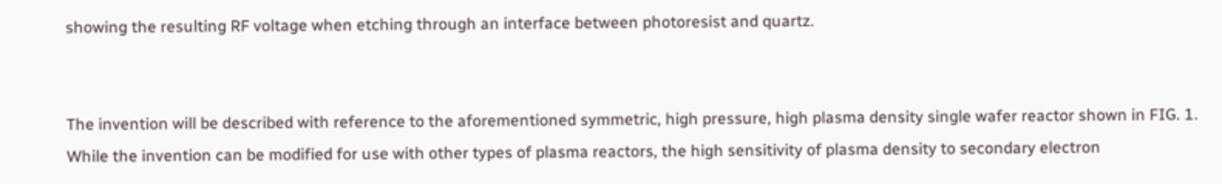showing the resulting RF voltage when etching through an interface between photoresist and quartz.


The invention will be described with reference to the aforementioned symmetric, high pressure, high plasma density single wafer reactor shown in FIG. 1. While the invention can be modified for use with other types of plasma reactors, the high sensitivity of plasma density to secondary electron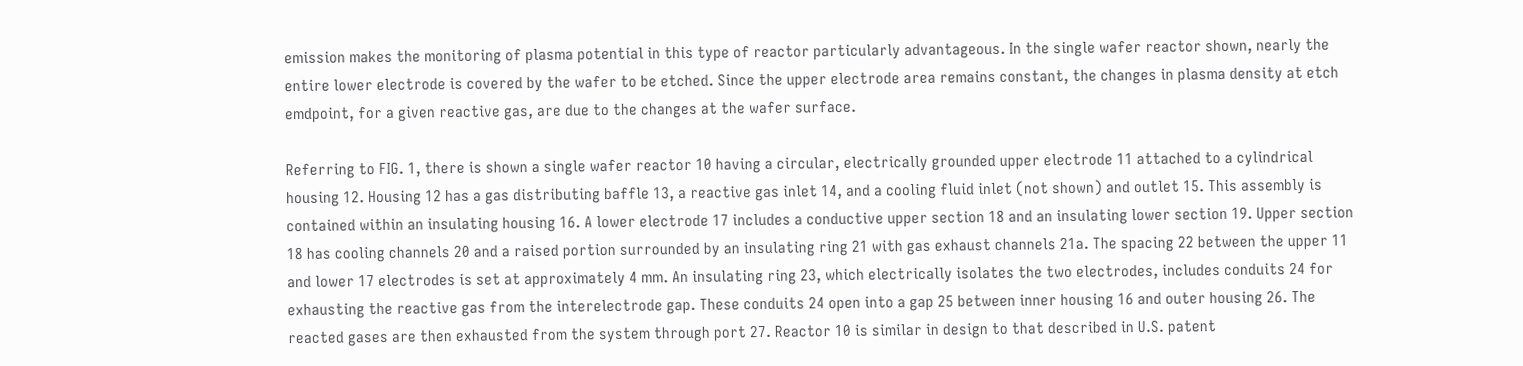emission makes the monitoring of plasma potential in this type of reactor particularly advantageous. In the single wafer reactor shown, nearly the entire lower electrode is covered by the wafer to be etched. Since the upper electrode area remains constant, the changes in plasma density at etch emdpoint, for a given reactive gas, are due to the changes at the wafer surface.

Referring to FIG. 1, there is shown a single wafer reactor 10 having a circular, electrically grounded upper electrode 11 attached to a cylindrical housing 12. Housing 12 has a gas distributing baffle 13, a reactive gas inlet 14, and a cooling fluid inlet (not shown) and outlet 15. This assembly is contained within an insulating housing 16. A lower electrode 17 includes a conductive upper section 18 and an insulating lower section 19. Upper section 18 has cooling channels 20 and a raised portion surrounded by an insulating ring 21 with gas exhaust channels 21a. The spacing 22 between the upper 11 and lower 17 electrodes is set at approximately 4 mm. An insulating ring 23, which electrically isolates the two electrodes, includes conduits 24 for exhausting the reactive gas from the interelectrode gap. These conduits 24 open into a gap 25 between inner housing 16 and outer housing 26. The reacted gases are then exhausted from the system through port 27. Reactor 10 is similar in design to that described in U.S. patent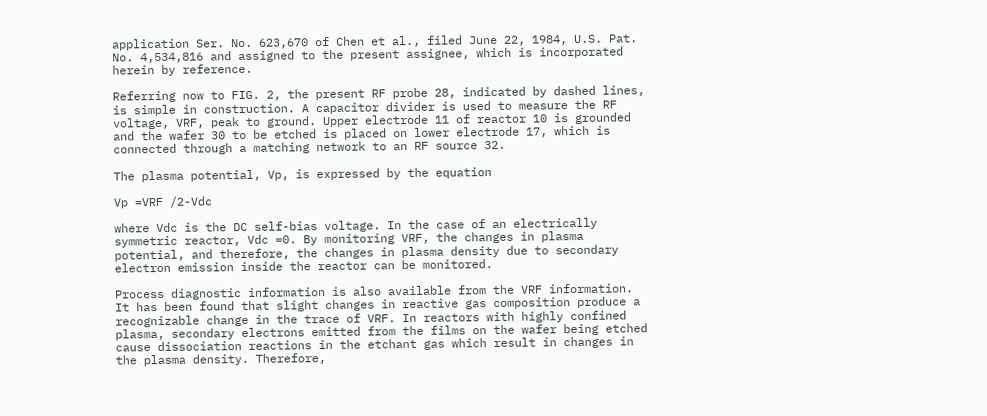application Ser. No. 623,670 of Chen et al., filed June 22, 1984, U.S. Pat. No. 4,534,816 and assigned to the present assignee, which is incorporated herein by reference.

Referring now to FIG. 2, the present RF probe 28, indicated by dashed lines, is simple in construction. A capacitor divider is used to measure the RF voltage, VRF, peak to ground. Upper electrode 11 of reactor 10 is grounded and the wafer 30 to be etched is placed on lower electrode 17, which is connected through a matching network to an RF source 32.

The plasma potential, Vp, is expressed by the equation

Vp =VRF /2-Vdc

where Vdc is the DC self-bias voltage. In the case of an electrically symmetric reactor, Vdc =0. By monitoring VRF, the changes in plasma potential, and therefore, the changes in plasma density due to secondary electron emission inside the reactor can be monitored.

Process diagnostic information is also available from the VRF information. It has been found that slight changes in reactive gas composition produce a recognizable change in the trace of VRF. In reactors with highly confined plasma, secondary electrons emitted from the films on the wafer being etched cause dissociation reactions in the etchant gas which result in changes in the plasma density. Therefore,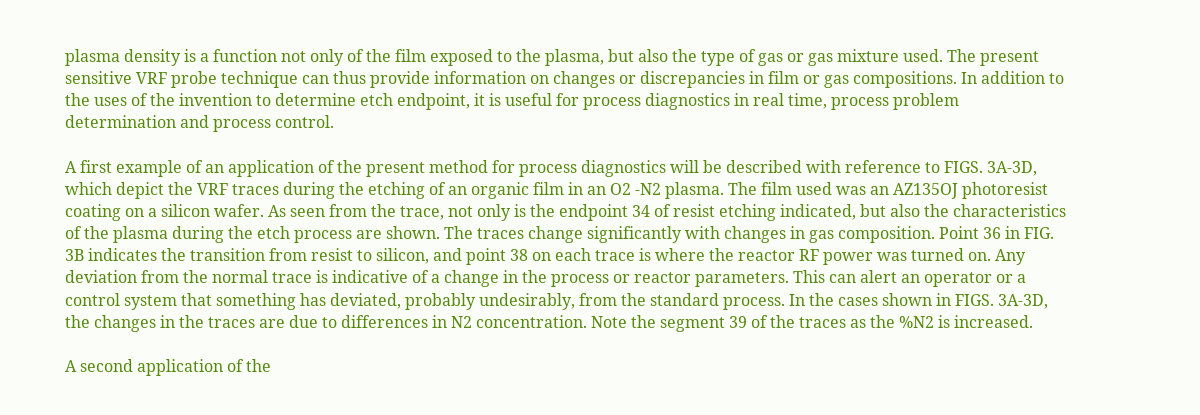plasma density is a function not only of the film exposed to the plasma, but also the type of gas or gas mixture used. The present sensitive VRF probe technique can thus provide information on changes or discrepancies in film or gas compositions. In addition to the uses of the invention to determine etch endpoint, it is useful for process diagnostics in real time, process problem determination and process control.

A first example of an application of the present method for process diagnostics will be described with reference to FIGS. 3A-3D, which depict the VRF traces during the etching of an organic film in an O2 -N2 plasma. The film used was an AZ135OJ photoresist coating on a silicon wafer. As seen from the trace, not only is the endpoint 34 of resist etching indicated, but also the characteristics of the plasma during the etch process are shown. The traces change significantly with changes in gas composition. Point 36 in FIG. 3B indicates the transition from resist to silicon, and point 38 on each trace is where the reactor RF power was turned on. Any deviation from the normal trace is indicative of a change in the process or reactor parameters. This can alert an operator or a control system that something has deviated, probably undesirably, from the standard process. In the cases shown in FIGS. 3A-3D, the changes in the traces are due to differences in N2 concentration. Note the segment 39 of the traces as the %N2 is increased.

A second application of the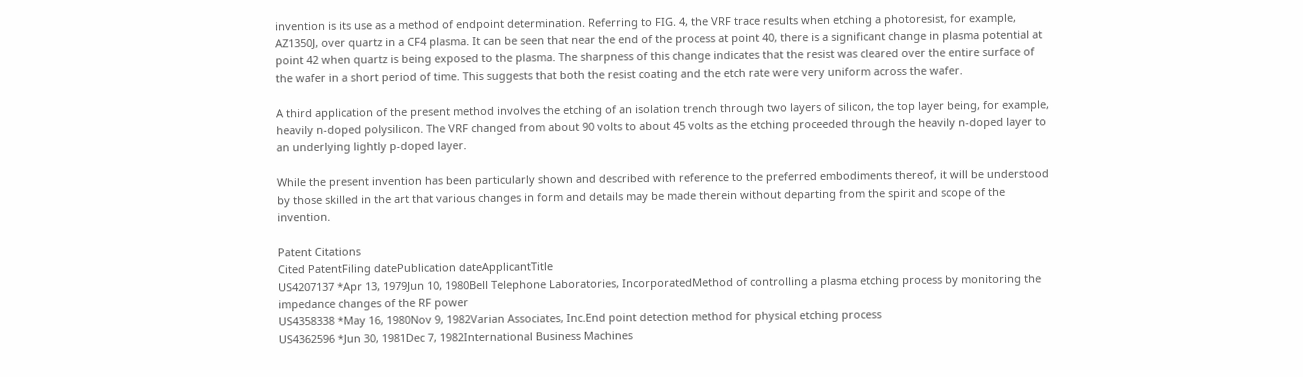invention is its use as a method of endpoint determination. Referring to FIG. 4, the VRF trace results when etching a photoresist, for example, AZ1350J, over quartz in a CF4 plasma. It can be seen that near the end of the process at point 40, there is a significant change in plasma potential at point 42 when quartz is being exposed to the plasma. The sharpness of this change indicates that the resist was cleared over the entire surface of the wafer in a short period of time. This suggests that both the resist coating and the etch rate were very uniform across the wafer.

A third application of the present method involves the etching of an isolation trench through two layers of silicon, the top layer being, for example, heavily n-doped polysilicon. The VRF changed from about 90 volts to about 45 volts as the etching proceeded through the heavily n-doped layer to an underlying lightly p-doped layer.

While the present invention has been particularly shown and described with reference to the preferred embodiments thereof, it will be understood by those skilled in the art that various changes in form and details may be made therein without departing from the spirit and scope of the invention.

Patent Citations
Cited PatentFiling datePublication dateApplicantTitle
US4207137 *Apr 13, 1979Jun 10, 1980Bell Telephone Laboratories, IncorporatedMethod of controlling a plasma etching process by monitoring the impedance changes of the RF power
US4358338 *May 16, 1980Nov 9, 1982Varian Associates, Inc.End point detection method for physical etching process
US4362596 *Jun 30, 1981Dec 7, 1982International Business Machines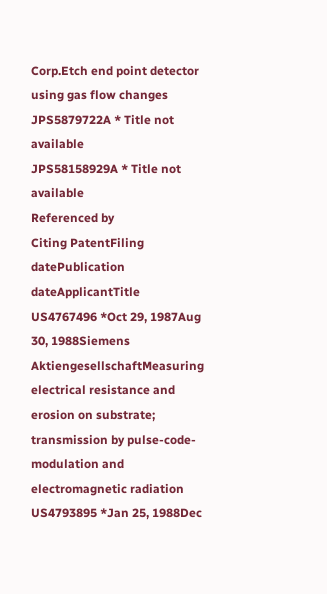Corp.Etch end point detector using gas flow changes
JPS5879722A * Title not available
JPS58158929A * Title not available
Referenced by
Citing PatentFiling datePublication dateApplicantTitle
US4767496 *Oct 29, 1987Aug 30, 1988Siemens AktiengesellschaftMeasuring electrical resistance and erosion on substrate; transmission by pulse-code-modulation and electromagnetic radiation
US4793895 *Jan 25, 1988Dec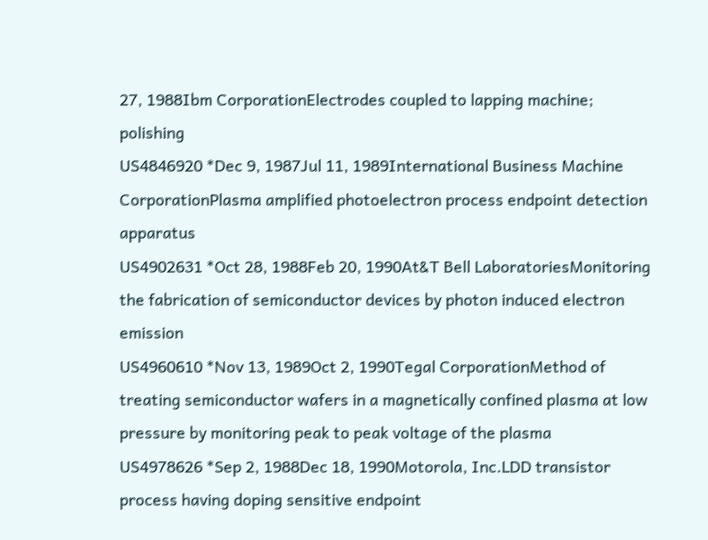27, 1988Ibm CorporationElectrodes coupled to lapping machine; polishing
US4846920 *Dec 9, 1987Jul 11, 1989International Business Machine CorporationPlasma amplified photoelectron process endpoint detection apparatus
US4902631 *Oct 28, 1988Feb 20, 1990At&T Bell LaboratoriesMonitoring the fabrication of semiconductor devices by photon induced electron emission
US4960610 *Nov 13, 1989Oct 2, 1990Tegal CorporationMethod of treating semiconductor wafers in a magnetically confined plasma at low pressure by monitoring peak to peak voltage of the plasma
US4978626 *Sep 2, 1988Dec 18, 1990Motorola, Inc.LDD transistor process having doping sensitive endpoint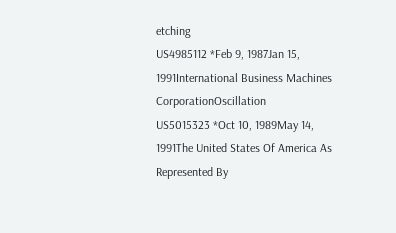etching
US4985112 *Feb 9, 1987Jan 15, 1991International Business Machines CorporationOscillation
US5015323 *Oct 10, 1989May 14, 1991The United States Of America As Represented By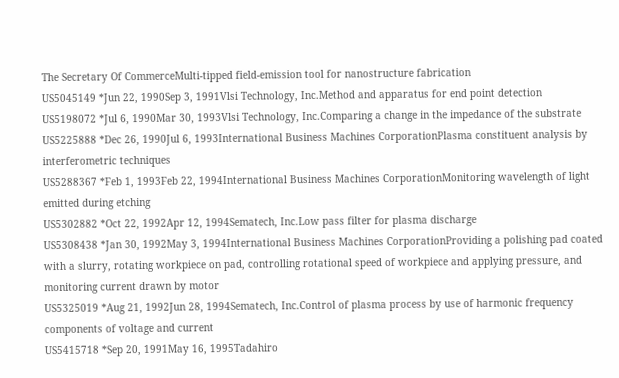The Secretary Of CommerceMulti-tipped field-emission tool for nanostructure fabrication
US5045149 *Jun 22, 1990Sep 3, 1991Vlsi Technology, Inc.Method and apparatus for end point detection
US5198072 *Jul 6, 1990Mar 30, 1993Vlsi Technology, Inc.Comparing a change in the impedance of the substrate
US5225888 *Dec 26, 1990Jul 6, 1993International Business Machines CorporationPlasma constituent analysis by interferometric techniques
US5288367 *Feb 1, 1993Feb 22, 1994International Business Machines CorporationMonitoring wavelength of light emitted during etching
US5302882 *Oct 22, 1992Apr 12, 1994Sematech, Inc.Low pass filter for plasma discharge
US5308438 *Jan 30, 1992May 3, 1994International Business Machines CorporationProviding a polishing pad coated with a slurry, rotating workpiece on pad, controlling rotational speed of workpiece and applying pressure, and monitoring current drawn by motor
US5325019 *Aug 21, 1992Jun 28, 1994Sematech, Inc.Control of plasma process by use of harmonic frequency components of voltage and current
US5415718 *Sep 20, 1991May 16, 1995Tadahiro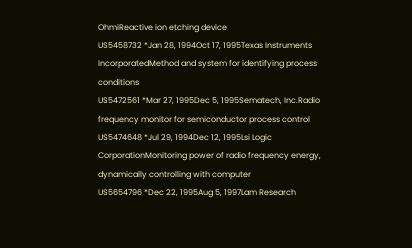OhmiReactive ion etching device
US5458732 *Jan 28, 1994Oct 17, 1995Texas Instruments IncorporatedMethod and system for identifying process conditions
US5472561 *Mar 27, 1995Dec 5, 1995Sematech, Inc.Radio frequency monitor for semiconductor process control
US5474648 *Jul 29, 1994Dec 12, 1995Lsi Logic CorporationMonitoring power of radio frequency energy, dynamically controlling with computer
US5654796 *Dec 22, 1995Aug 5, 1997Lam Research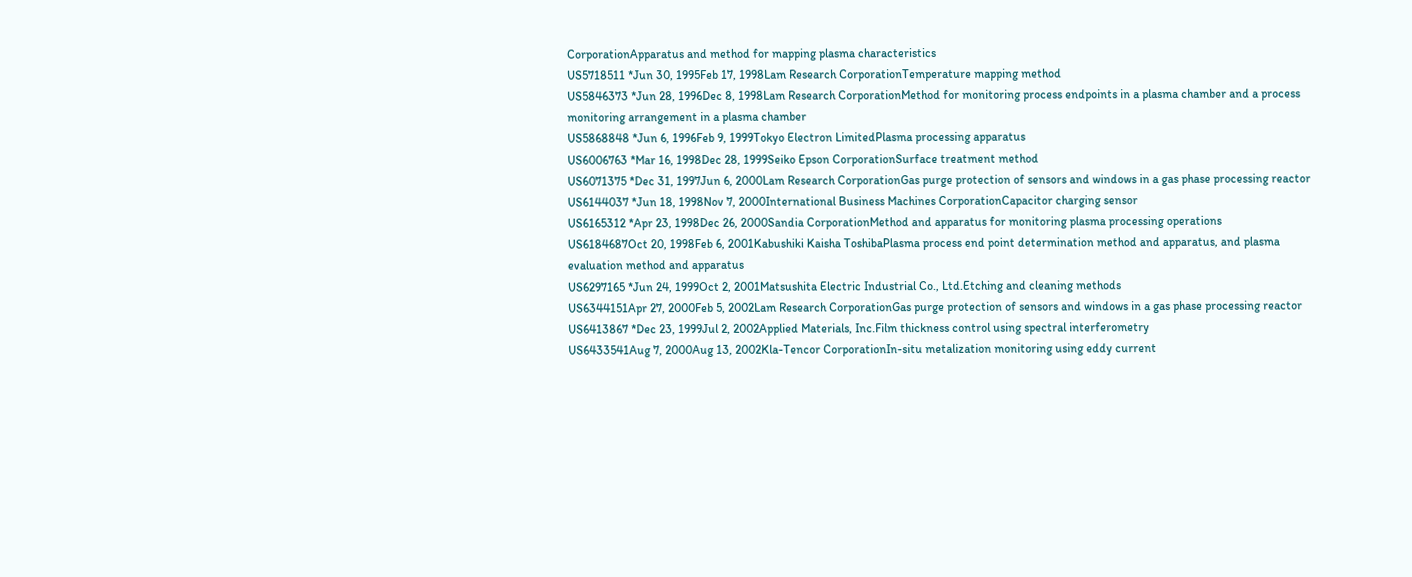CorporationApparatus and method for mapping plasma characteristics
US5718511 *Jun 30, 1995Feb 17, 1998Lam Research CorporationTemperature mapping method
US5846373 *Jun 28, 1996Dec 8, 1998Lam Research CorporationMethod for monitoring process endpoints in a plasma chamber and a process monitoring arrangement in a plasma chamber
US5868848 *Jun 6, 1996Feb 9, 1999Tokyo Electron LimitedPlasma processing apparatus
US6006763 *Mar 16, 1998Dec 28, 1999Seiko Epson CorporationSurface treatment method
US6071375 *Dec 31, 1997Jun 6, 2000Lam Research CorporationGas purge protection of sensors and windows in a gas phase processing reactor
US6144037 *Jun 18, 1998Nov 7, 2000International Business Machines CorporationCapacitor charging sensor
US6165312 *Apr 23, 1998Dec 26, 2000Sandia CorporationMethod and apparatus for monitoring plasma processing operations
US6184687Oct 20, 1998Feb 6, 2001Kabushiki Kaisha ToshibaPlasma process end point determination method and apparatus, and plasma evaluation method and apparatus
US6297165 *Jun 24, 1999Oct 2, 2001Matsushita Electric Industrial Co., Ltd.Etching and cleaning methods
US6344151Apr 27, 2000Feb 5, 2002Lam Research CorporationGas purge protection of sensors and windows in a gas phase processing reactor
US6413867 *Dec 23, 1999Jul 2, 2002Applied Materials, Inc.Film thickness control using spectral interferometry
US6433541Aug 7, 2000Aug 13, 2002Kla-Tencor CorporationIn-situ metalization monitoring using eddy current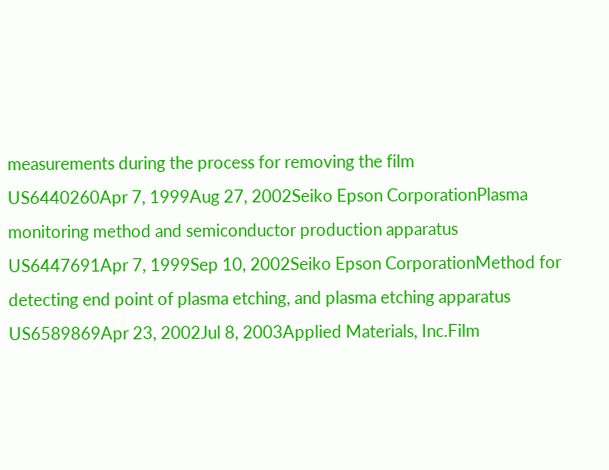measurements during the process for removing the film
US6440260Apr 7, 1999Aug 27, 2002Seiko Epson CorporationPlasma monitoring method and semiconductor production apparatus
US6447691Apr 7, 1999Sep 10, 2002Seiko Epson CorporationMethod for detecting end point of plasma etching, and plasma etching apparatus
US6589869Apr 23, 2002Jul 8, 2003Applied Materials, Inc.Film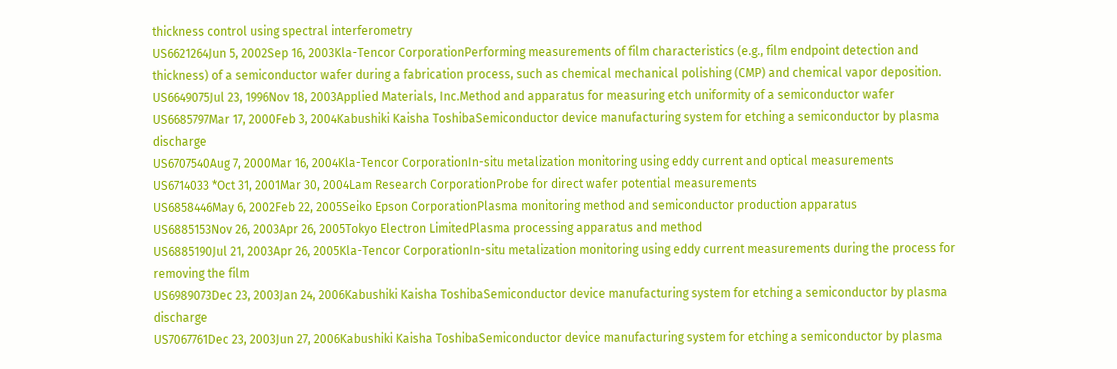thickness control using spectral interferometry
US6621264Jun 5, 2002Sep 16, 2003Kla-Tencor CorporationPerforming measurements of film characteristics (e.g., film endpoint detection and thickness) of a semiconductor wafer during a fabrication process, such as chemical mechanical polishing (CMP) and chemical vapor deposition.
US6649075Jul 23, 1996Nov 18, 2003Applied Materials, Inc.Method and apparatus for measuring etch uniformity of a semiconductor wafer
US6685797Mar 17, 2000Feb 3, 2004Kabushiki Kaisha ToshibaSemiconductor device manufacturing system for etching a semiconductor by plasma discharge
US6707540Aug 7, 2000Mar 16, 2004Kla-Tencor CorporationIn-situ metalization monitoring using eddy current and optical measurements
US6714033 *Oct 31, 2001Mar 30, 2004Lam Research CorporationProbe for direct wafer potential measurements
US6858446May 6, 2002Feb 22, 2005Seiko Epson CorporationPlasma monitoring method and semiconductor production apparatus
US6885153Nov 26, 2003Apr 26, 2005Tokyo Electron LimitedPlasma processing apparatus and method
US6885190Jul 21, 2003Apr 26, 2005Kla-Tencor CorporationIn-situ metalization monitoring using eddy current measurements during the process for removing the film
US6989073Dec 23, 2003Jan 24, 2006Kabushiki Kaisha ToshibaSemiconductor device manufacturing system for etching a semiconductor by plasma discharge
US7067761Dec 23, 2003Jun 27, 2006Kabushiki Kaisha ToshibaSemiconductor device manufacturing system for etching a semiconductor by plasma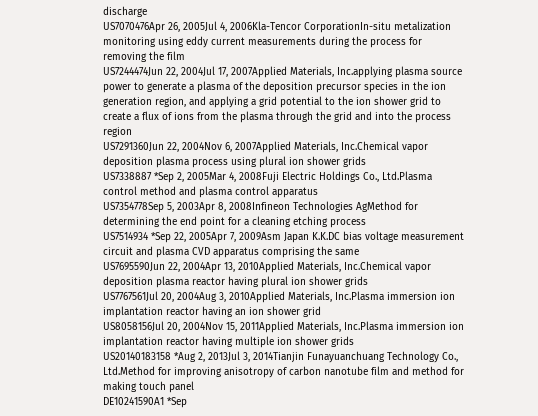discharge
US7070476Apr 26, 2005Jul 4, 2006Kla-Tencor CorporationIn-situ metalization monitoring using eddy current measurements during the process for removing the film
US7244474Jun 22, 2004Jul 17, 2007Applied Materials, Inc.applying plasma source power to generate a plasma of the deposition precursor species in the ion generation region, and applying a grid potential to the ion shower grid to create a flux of ions from the plasma through the grid and into the process region
US7291360Jun 22, 2004Nov 6, 2007Applied Materials, Inc.Chemical vapor deposition plasma process using plural ion shower grids
US7338887 *Sep 2, 2005Mar 4, 2008Fuji Electric Holdings Co., Ltd.Plasma control method and plasma control apparatus
US7354778Sep 5, 2003Apr 8, 2008Infineon Technologies AgMethod for determining the end point for a cleaning etching process
US7514934 *Sep 22, 2005Apr 7, 2009Asm Japan K.K.DC bias voltage measurement circuit and plasma CVD apparatus comprising the same
US7695590Jun 22, 2004Apr 13, 2010Applied Materials, Inc.Chemical vapor deposition plasma reactor having plural ion shower grids
US7767561Jul 20, 2004Aug 3, 2010Applied Materials, Inc.Plasma immersion ion implantation reactor having an ion shower grid
US8058156Jul 20, 2004Nov 15, 2011Applied Materials, Inc.Plasma immersion ion implantation reactor having multiple ion shower grids
US20140183158 *Aug 2, 2013Jul 3, 2014Tianjin Funayuanchuang Technology Co., Ltd.Method for improving anisotropy of carbon nanotube film and method for making touch panel
DE10241590A1 *Sep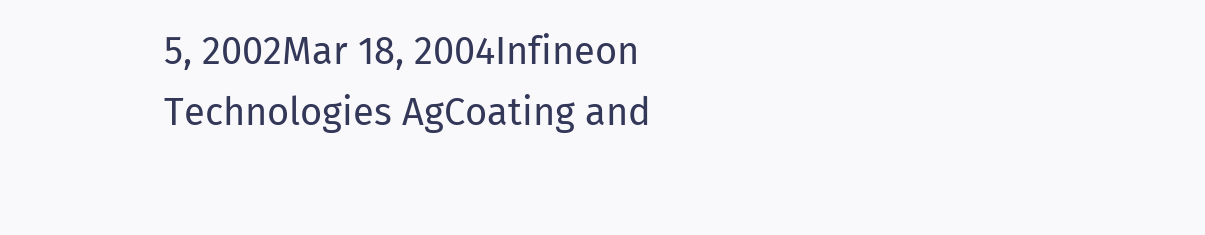5, 2002Mar 18, 2004Infineon Technologies AgCoating and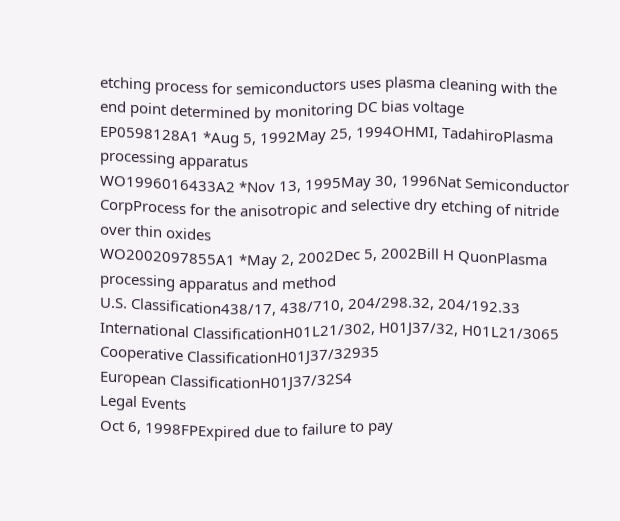etching process for semiconductors uses plasma cleaning with the end point determined by monitoring DC bias voltage
EP0598128A1 *Aug 5, 1992May 25, 1994OHMI, TadahiroPlasma processing apparatus
WO1996016433A2 *Nov 13, 1995May 30, 1996Nat Semiconductor CorpProcess for the anisotropic and selective dry etching of nitride over thin oxides
WO2002097855A1 *May 2, 2002Dec 5, 2002Bill H QuonPlasma processing apparatus and method
U.S. Classification438/17, 438/710, 204/298.32, 204/192.33
International ClassificationH01L21/302, H01J37/32, H01L21/3065
Cooperative ClassificationH01J37/32935
European ClassificationH01J37/32S4
Legal Events
Oct 6, 1998FPExpired due to failure to pay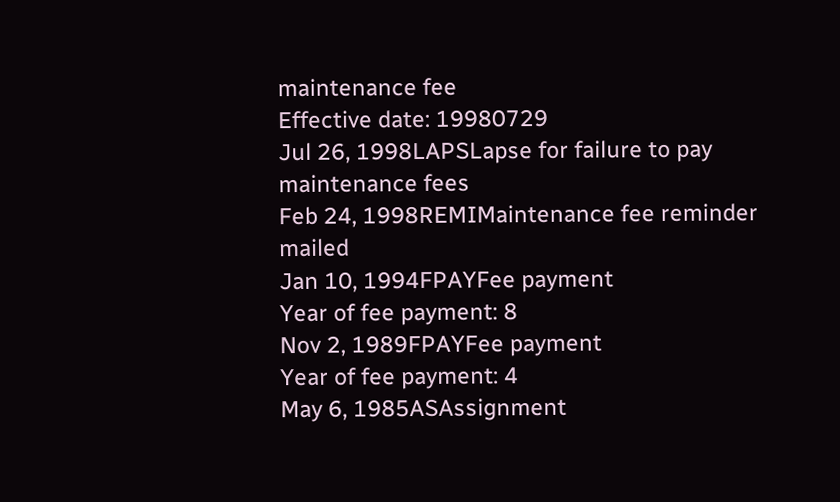maintenance fee
Effective date: 19980729
Jul 26, 1998LAPSLapse for failure to pay maintenance fees
Feb 24, 1998REMIMaintenance fee reminder mailed
Jan 10, 1994FPAYFee payment
Year of fee payment: 8
Nov 2, 1989FPAYFee payment
Year of fee payment: 4
May 6, 1985ASAssignment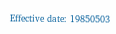Effective date: 19850503